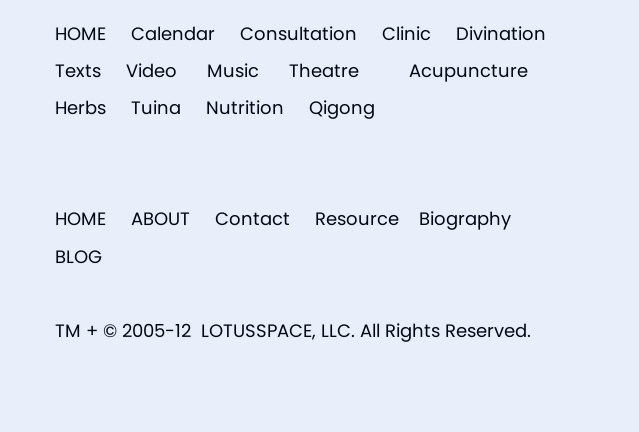HOME     Calendar     Consultation     Clinic     Divination          Texts     Video      Music      Theatre          Acupuncture     Herbs     Tuina     Nutrition     Qigong


HOME     ABOUT     Contact     Resource    Biography    BLOG

TM + © 2005-12  LOTUSSPACE, LLC. All Rights Reserved.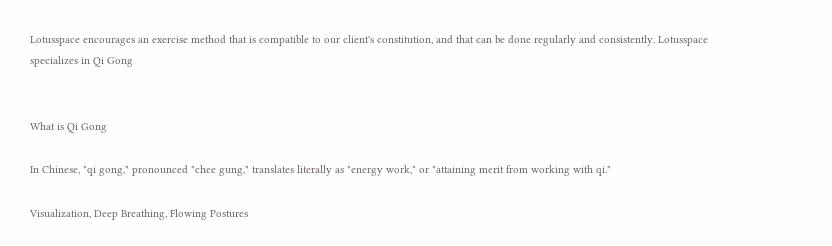Lotusspace encourages an exercise method that is compatible to our client's constitution, and that can be done regularly and consistently. Lotusspace specializes in Qi Gong


What is Qi Gong

In Chinese, "qi gong," pronounced "chee gung," translates literally as "energy work," or "attaining merit from working with qi."

Visualization, Deep Breathing, Flowing Postures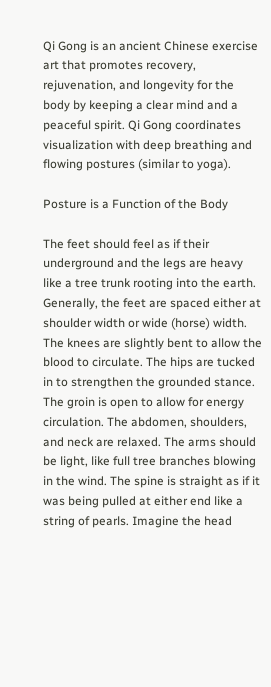Qi Gong is an ancient Chinese exercise art that promotes recovery, rejuvenation, and longevity for the body by keeping a clear mind and a peaceful spirit. Qi Gong coordinates visualization with deep breathing and flowing postures (similar to yoga).

Posture is a Function of the Body

The feet should feel as if their underground and the legs are heavy like a tree trunk rooting into the earth. Generally, the feet are spaced either at shoulder width or wide (horse) width. The knees are slightly bent to allow the blood to circulate. The hips are tucked in to strengthen the grounded stance. The groin is open to allow for energy circulation. The abdomen, shoulders, and neck are relaxed. The arms should be light, like full tree branches blowing in the wind. The spine is straight as if it was being pulled at either end like a string of pearls. Imagine the head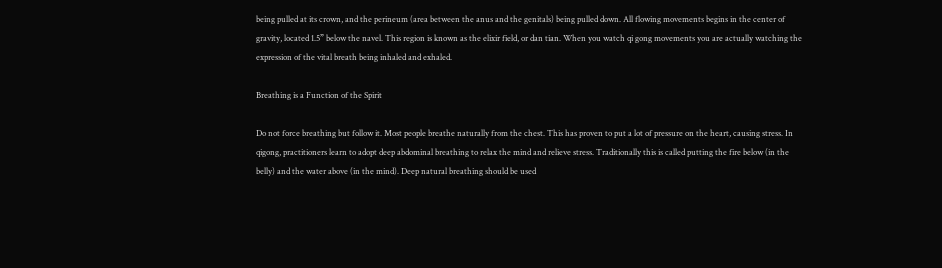being pulled at its crown, and the perineum (area between the anus and the genitals) being pulled down. All flowing movements begins in the center of gravity, located 1.5” below the navel. This region is known as the elixir field, or dan tian. When you watch qi gong movements you are actually watching the expression of the vital breath being inhaled and exhaled.

Breathing is a Function of the Spirit

Do not force breathing but follow it. Most people breathe naturally from the chest. This has proven to put a lot of pressure on the heart, causing stress. In qigong, practitioners learn to adopt deep abdominal breathing to relax the mind and relieve stress. Traditionally this is called putting the fire below (in the belly) and the water above (in the mind). Deep natural breathing should be used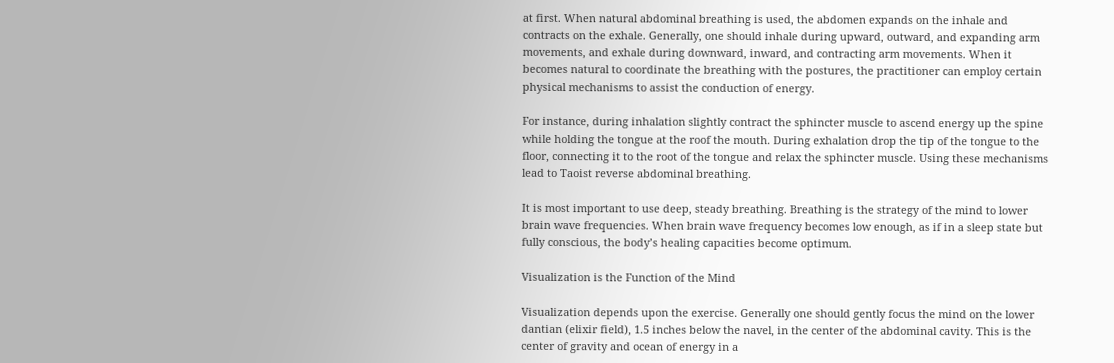at first. When natural abdominal breathing is used, the abdomen expands on the inhale and contracts on the exhale. Generally, one should inhale during upward, outward, and expanding arm movements, and exhale during downward, inward, and contracting arm movements. When it becomes natural to coordinate the breathing with the postures, the practitioner can employ certain physical mechanisms to assist the conduction of energy.

For instance, during inhalation slightly contract the sphincter muscle to ascend energy up the spine while holding the tongue at the roof the mouth. During exhalation drop the tip of the tongue to the floor, connecting it to the root of the tongue and relax the sphincter muscle. Using these mechanisms lead to Taoist reverse abdominal breathing.

It is most important to use deep, steady breathing. Breathing is the strategy of the mind to lower brain wave frequencies. When brain wave frequency becomes low enough, as if in a sleep state but fully conscious, the body’s healing capacities become optimum.

Visualization is the Function of the Mind

Visualization depends upon the exercise. Generally one should gently focus the mind on the lower dantian (elixir field), 1.5 inches below the navel, in the center of the abdominal cavity. This is the center of gravity and ocean of energy in a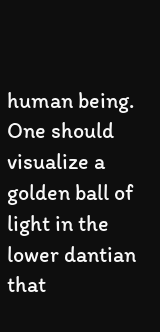human being. One should visualize a golden ball of light in the lower dantian that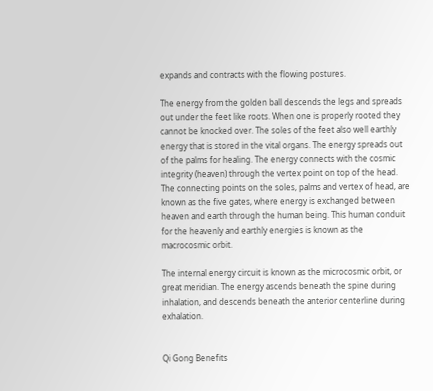expands and contracts with the flowing postures.

The energy from the golden ball descends the legs and spreads out under the feet like roots. When one is properly rooted they cannot be knocked over. The soles of the feet also well earthly energy that is stored in the vital organs. The energy spreads out of the palms for healing. The energy connects with the cosmic integrity (heaven) through the vertex point on top of the head. The connecting points on the soles, palms and vertex of head, are known as the five gates, where energy is exchanged between heaven and earth through the human being. This human conduit for the heavenly and earthly energies is known as the macrocosmic orbit.

The internal energy circuit is known as the microcosmic orbit, or great meridian. The energy ascends beneath the spine during inhalation, and descends beneath the anterior centerline during exhalation.


Qi Gong Benefits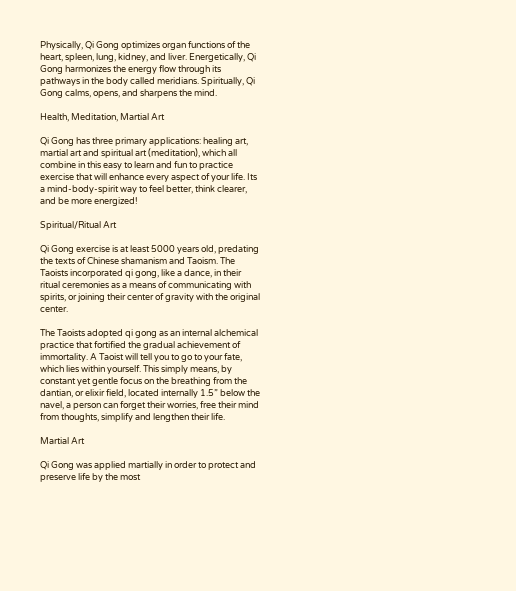Physically, Qi Gong optimizes organ functions of the heart, spleen, lung, kidney, and liver. Energetically, Qi Gong harmonizes the energy flow through its pathways in the body called meridians. Spiritually, Qi Gong calms, opens, and sharpens the mind.

Health, Meditation, Martial Art

Qi Gong has three primary applications: healing art, martial art and spiritual art (meditation), which all combine in this easy to learn and fun to practice exercise that will enhance every aspect of your life. Its a mind-body-spirit way to feel better, think clearer, and be more energized!

Spiritual/Ritual Art

Qi Gong exercise is at least 5000 years old, predating the texts of Chinese shamanism and Taoism. The Taoists incorporated qi gong, like a dance, in their ritual ceremonies as a means of communicating with spirits, or joining their center of gravity with the original center.

The Taoists adopted qi gong as an internal alchemical practice that fortified the gradual achievement of immortality. A Taoist will tell you to go to your fate, which lies within yourself. This simply means, by constant yet gentle focus on the breathing from the dantian, or elixir field, located internally 1.5” below the navel, a person can forget their worries, free their mind from thoughts, simplify and lengthen their life.

Martial Art

Qi Gong was applied martially in order to protect and preserve life by the most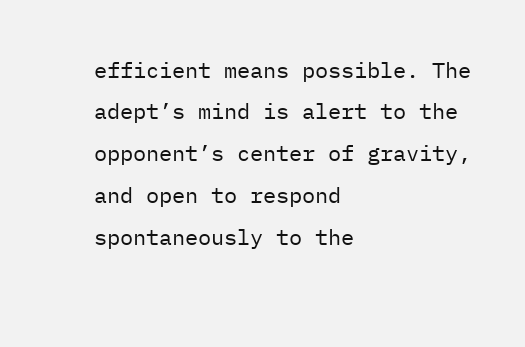efficient means possible. The adept’s mind is alert to the opponent’s center of gravity, and open to respond spontaneously to the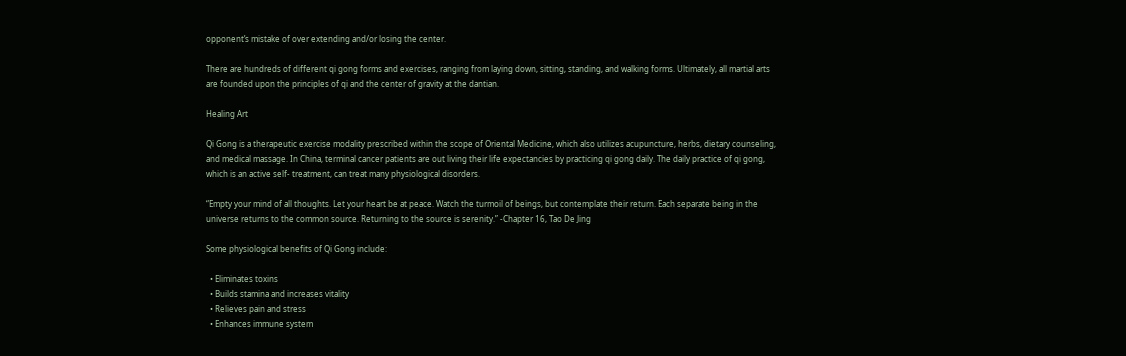opponent’s mistake of over extending and/or losing the center.

There are hundreds of different qi gong forms and exercises, ranging from laying down, sitting, standing, and walking forms. Ultimately, all martial arts are founded upon the principles of qi and the center of gravity at the dantian.

Healing Art

Qi Gong is a therapeutic exercise modality prescribed within the scope of Oriental Medicine, which also utilizes acupuncture, herbs, dietary counseling, and medical massage. In China, terminal cancer patients are out living their life expectancies by practicing qi gong daily. The daily practice of qi gong, which is an active self- treatment, can treat many physiological disorders.

“Empty your mind of all thoughts. Let your heart be at peace. Watch the turmoil of beings, but contemplate their return. Each separate being in the universe returns to the common source. Returning to the source is serenity.” -Chapter 16, Tao De Jing

Some physiological benefits of Qi Gong include:

  • Eliminates toxins
  • Builds stamina and increases vitality
  • Relieves pain and stress
  • Enhances immune system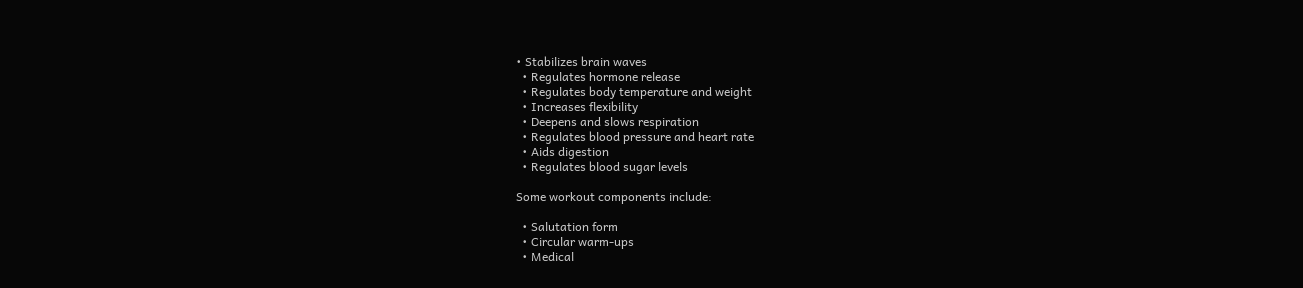• Stabilizes brain waves
  • Regulates hormone release
  • Regulates body temperature and weight
  • Increases flexibility
  • Deepens and slows respiration
  • Regulates blood pressure and heart rate
  • Aids digestion
  • Regulates blood sugar levels

Some workout components include:

  • Salutation form
  • Circular warm-ups
  • Medical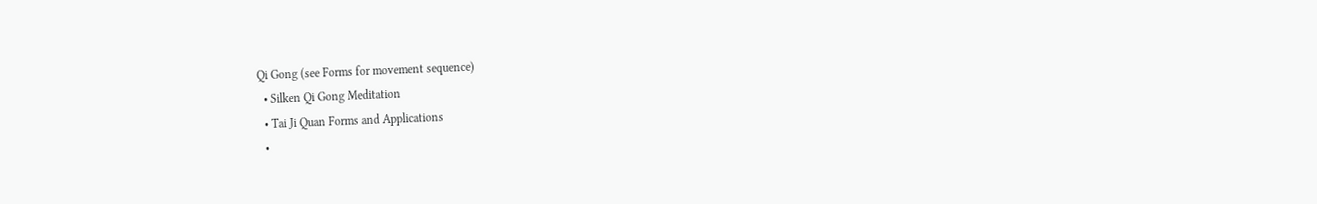Qi Gong (see Forms for movement sequence)
  • Silken Qi Gong Meditation
  • Tai Ji Quan Forms and Applications
  •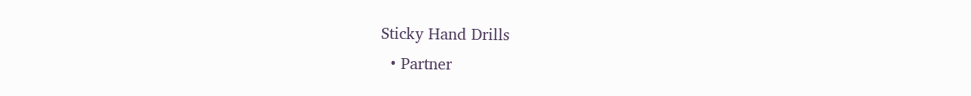Sticky Hand Drills
  • Partner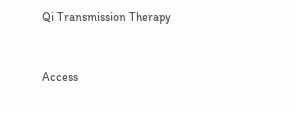Qi Transmission Therapy


Access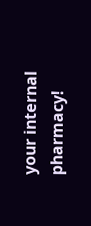your internal pharmacy!